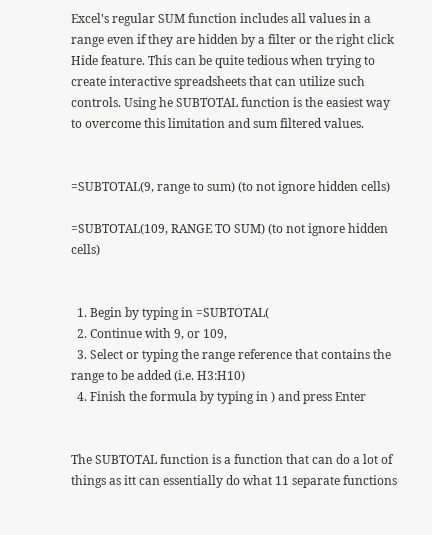Excel's regular SUM function includes all values in a range even if they are hidden by a filter or the right click Hide feature. This can be quite tedious when trying to create interactive spreadsheets that can utilize such controls. Using he SUBTOTAL function is the easiest way to overcome this limitation and sum filtered values.


=SUBTOTAL(9, range to sum) (to not ignore hidden cells)

=SUBTOTAL(109, RANGE TO SUM) (to not ignore hidden cells)


  1. Begin by typing in =SUBTOTAL(
  2. Continue with 9, or 109,
  3. Select or typing the range reference that contains the range to be added (i.e. H3:H10)
  4. Finish the formula by typing in ) and press Enter


The SUBTOTAL function is a function that can do a lot of things as itt can essentially do what 11 separate functions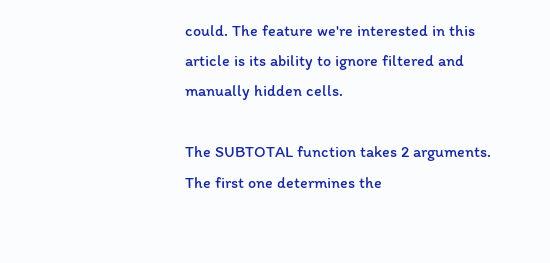could. The feature we're interested in this article is its ability to ignore filtered and manually hidden cells.

The SUBTOTAL function takes 2 arguments. The first one determines the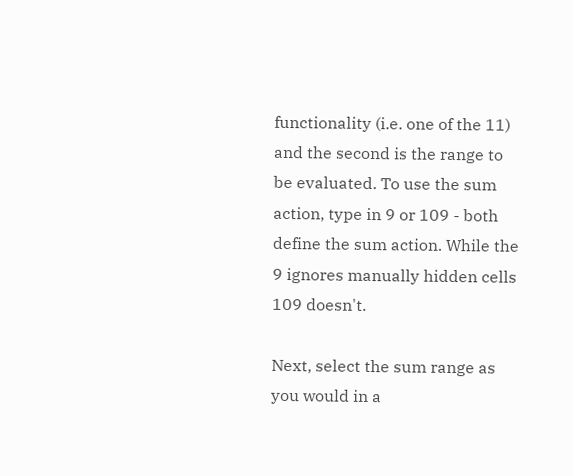functionality (i.e. one of the 11) and the second is the range to be evaluated. To use the sum action, type in 9 or 109 - both define the sum action. While the 9 ignores manually hidden cells 109 doesn't.

Next, select the sum range as you would in a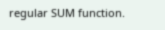regular SUM function.